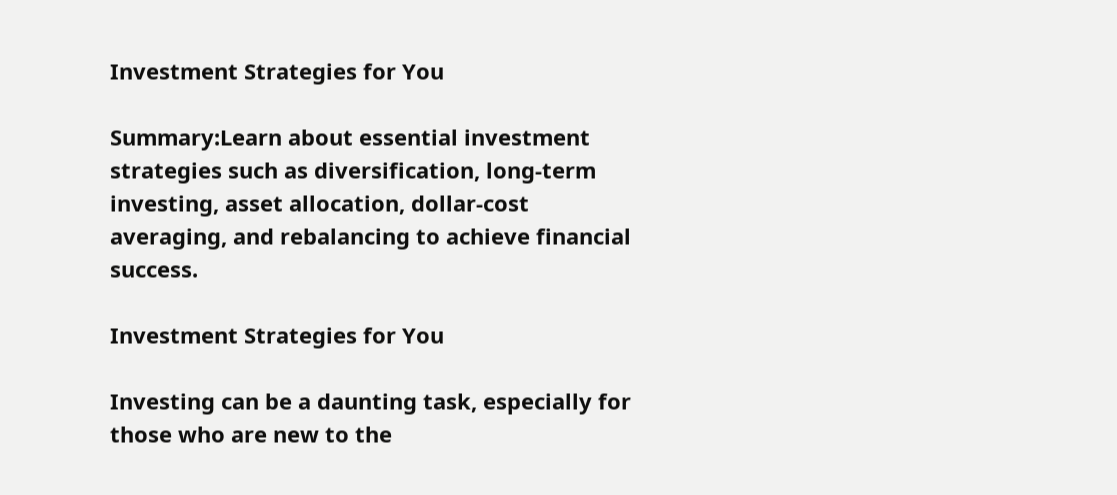Investment Strategies for You

Summary:Learn about essential investment strategies such as diversification, long-term investing, asset allocation, dollar-cost averaging, and rebalancing to achieve financial success.

Investment Strategies for You

Investing can be a daunting task, especially for those who are new to the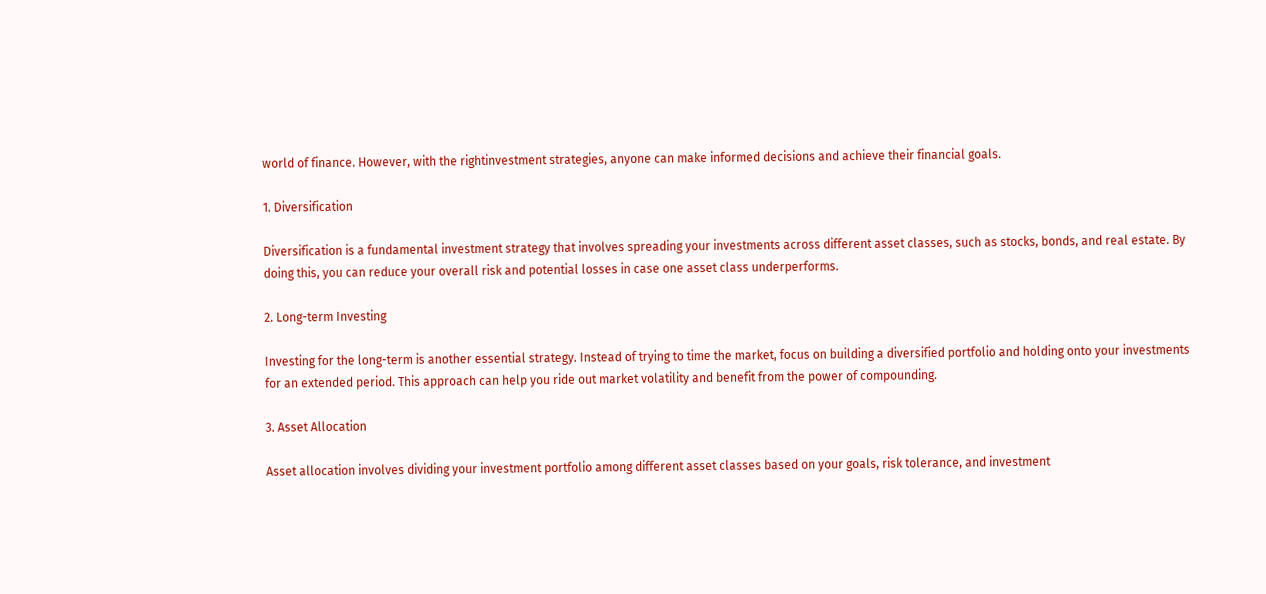world of finance. However, with the rightinvestment strategies, anyone can make informed decisions and achieve their financial goals.

1. Diversification

Diversification is a fundamental investment strategy that involves spreading your investments across different asset classes, such as stocks, bonds, and real estate. By doing this, you can reduce your overall risk and potential losses in case one asset class underperforms.

2. Long-term Investing

Investing for the long-term is another essential strategy. Instead of trying to time the market, focus on building a diversified portfolio and holding onto your investments for an extended period. This approach can help you ride out market volatility and benefit from the power of compounding.

3. Asset Allocation

Asset allocation involves dividing your investment portfolio among different asset classes based on your goals, risk tolerance, and investment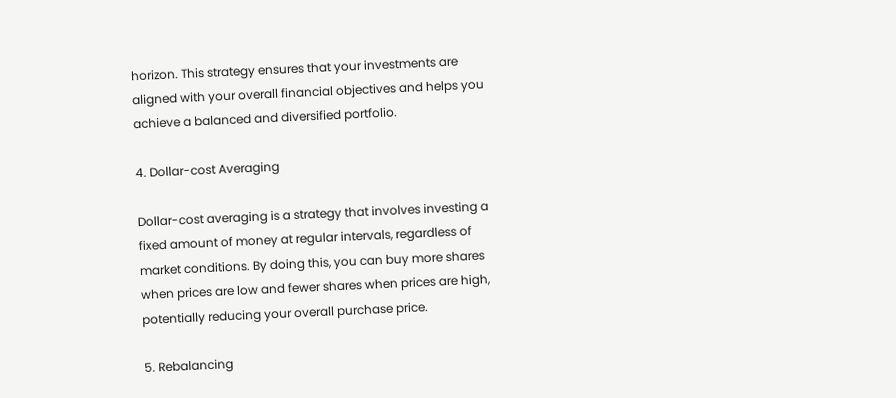horizon. This strategy ensures that your investments are aligned with your overall financial objectives and helps you achieve a balanced and diversified portfolio.

4. Dollar-cost Averaging

Dollar-cost averaging is a strategy that involves investing a fixed amount of money at regular intervals, regardless of market conditions. By doing this, you can buy more shares when prices are low and fewer shares when prices are high, potentially reducing your overall purchase price.

5. Rebalancing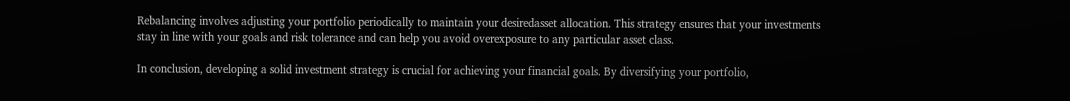Rebalancing involves adjusting your portfolio periodically to maintain your desiredasset allocation. This strategy ensures that your investments stay in line with your goals and risk tolerance and can help you avoid overexposure to any particular asset class.

In conclusion, developing a solid investment strategy is crucial for achieving your financial goals. By diversifying your portfolio,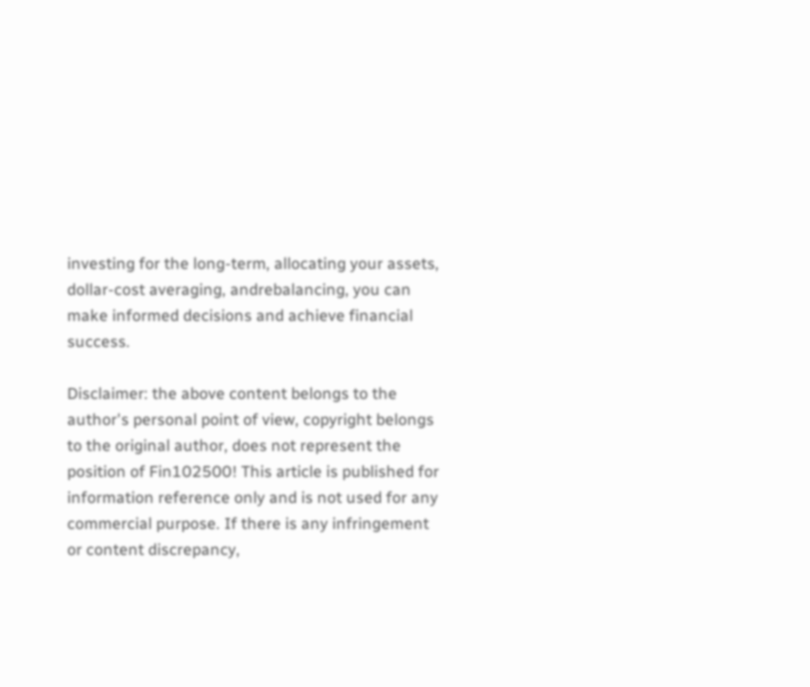investing for the long-term, allocating your assets, dollar-cost averaging, andrebalancing, you can make informed decisions and achieve financial success.

Disclaimer: the above content belongs to the author's personal point of view, copyright belongs to the original author, does not represent the position of Fin102500! This article is published for information reference only and is not used for any commercial purpose. If there is any infringement or content discrepancy,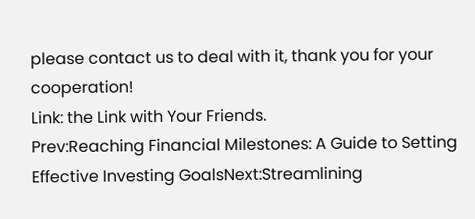please contact us to deal with it, thank you for your cooperation!
Link: the Link with Your Friends.
Prev:Reaching Financial Milestones: A Guide to Setting Effective Investing GoalsNext:Streamlining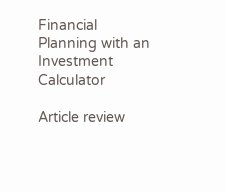Financial Planning with an Investment Calculator

Article review